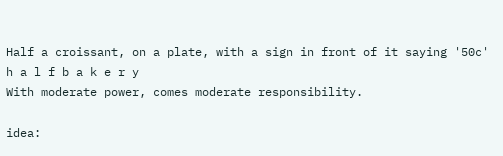Half a croissant, on a plate, with a sign in front of it saying '50c'
h a l f b a k e r y
With moderate power, comes moderate responsibility.

idea: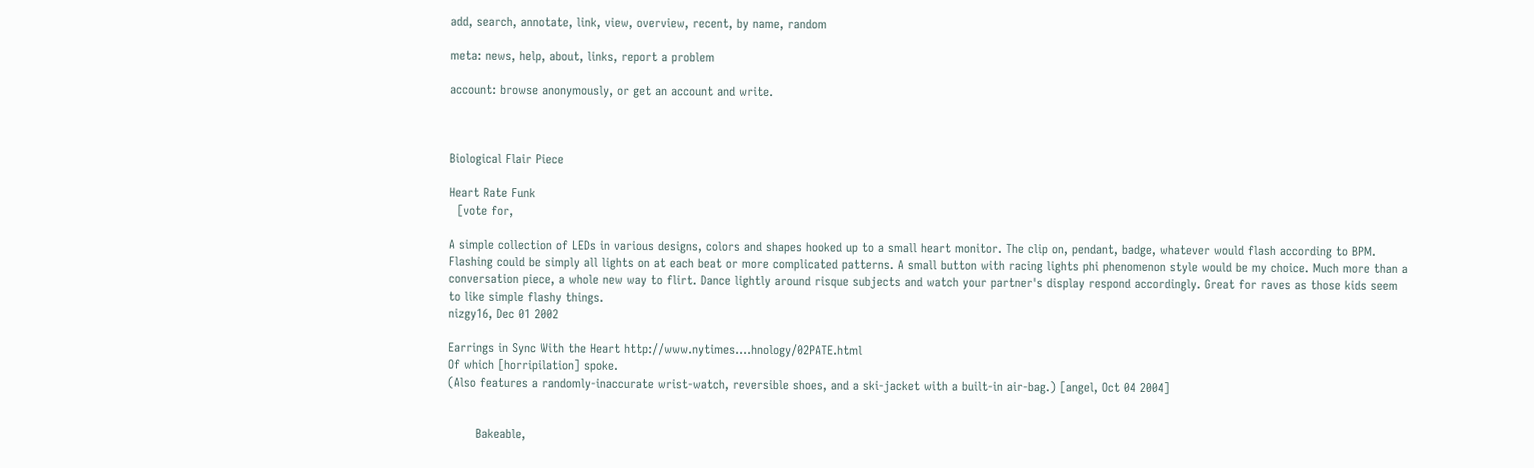add, search, annotate, link, view, overview, recent, by name, random

meta: news, help, about, links, report a problem

account: browse anonymously, or get an account and write.



Biological Flair Piece

Heart Rate Funk
  [vote for,

A simple collection of LEDs in various designs, colors and shapes hooked up to a small heart monitor. The clip on, pendant, badge, whatever would flash according to BPM. Flashing could be simply all lights on at each beat or more complicated patterns. A small button with racing lights phi phenomenon style would be my choice. Much more than a conversation piece, a whole new way to flirt. Dance lightly around risque subjects and watch your partner's display respond accordingly. Great for raves as those kids seem to like simple flashy things.
nizgy16, Dec 01 2002

Earrings in Sync With the Heart http://www.nytimes....hnology/02PATE.html
Of which [horripilation] spoke.
(Also features a randomly-inaccurate wrist-watch, reversible shoes, and a ski-jacket with a built-in air-bag.) [angel, Oct 04 2004]


       Bakeable,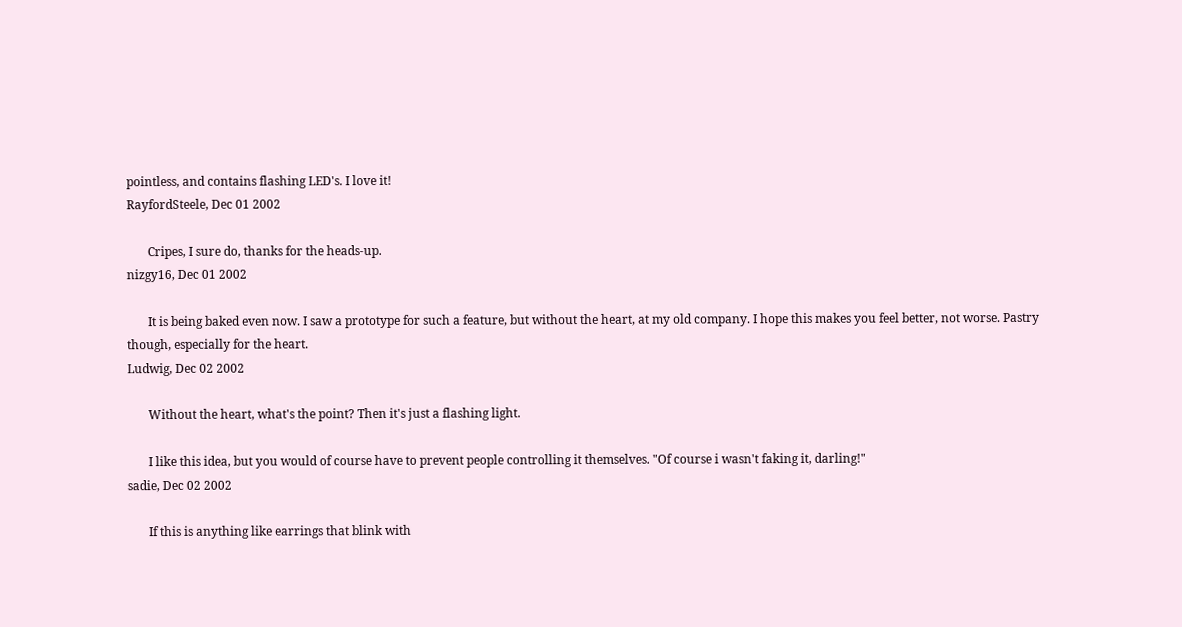pointless, and contains flashing LED's. I love it!
RayfordSteele, Dec 01 2002

       Cripes, I sure do, thanks for the heads-up.
nizgy16, Dec 01 2002

       It is being baked even now. I saw a prototype for such a feature, but without the heart, at my old company. I hope this makes you feel better, not worse. Pastry though, especially for the heart.
Ludwig, Dec 02 2002

       Without the heart, what's the point? Then it's just a flashing light.

       I like this idea, but you would of course have to prevent people controlling it themselves. "Of course i wasn't faking it, darling!"
sadie, Dec 02 2002

       If this is anything like earrings that blink with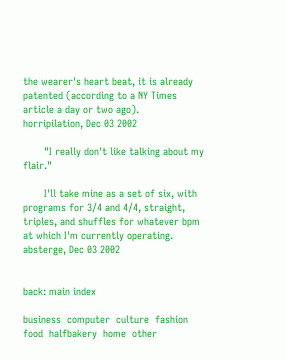the wearer's heart beat, it is already patented (according to a NY Times article a day or two ago).
horripilation, Dec 03 2002

       "I really don't like talking about my flair."

       I'll take mine as a set of six, with programs for 3/4 and 4/4, straight, triples, and shuffles for whatever bpm at which I'm currently operating.
absterge, Dec 03 2002


back: main index

business  computer  culture  fashion  food  halfbakery  home  other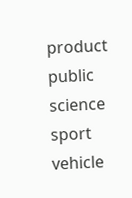product  public  science  sport  vehicle